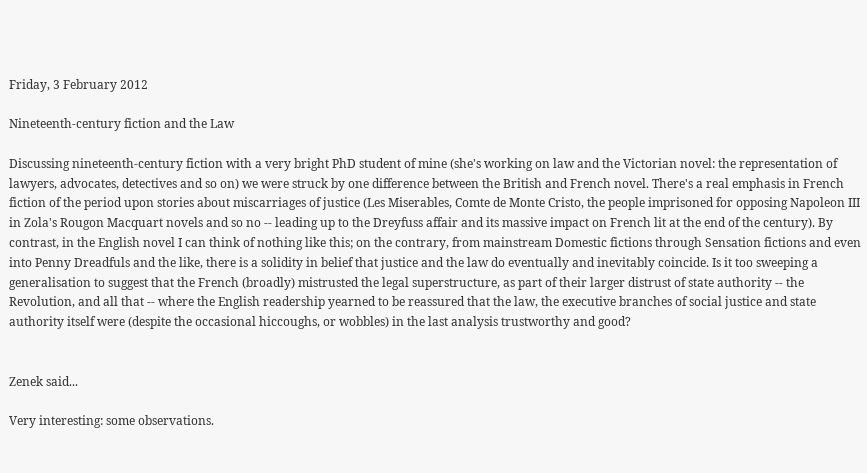Friday, 3 February 2012

Nineteenth-century fiction and the Law

Discussing nineteenth-century fiction with a very bright PhD student of mine (she's working on law and the Victorian novel: the representation of lawyers, advocates, detectives and so on) we were struck by one difference between the British and French novel. There's a real emphasis in French fiction of the period upon stories about miscarriages of justice (Les Miserables, Comte de Monte Cristo, the people imprisoned for opposing Napoleon III in Zola's Rougon Macquart novels and so no -- leading up to the Dreyfuss affair and its massive impact on French lit at the end of the century). By contrast, in the English novel I can think of nothing like this; on the contrary, from mainstream Domestic fictions through Sensation fictions and even into Penny Dreadfuls and the like, there is a solidity in belief that justice and the law do eventually and inevitably coincide. Is it too sweeping a generalisation to suggest that the French (broadly) mistrusted the legal superstructure, as part of their larger distrust of state authority -- the Revolution, and all that -- where the English readership yearned to be reassured that the law, the executive branches of social justice and state authority itself were (despite the occasional hiccoughs, or wobbles) in the last analysis trustworthy and good?


Zenek said...

Very interesting: some observations.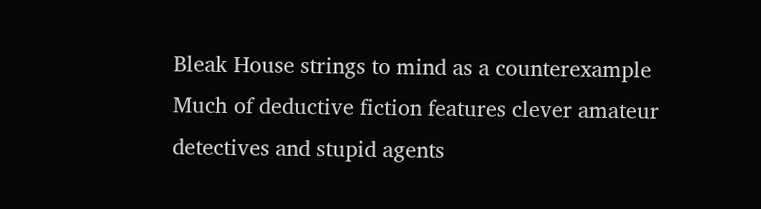Bleak House strings to mind as a counterexample
Much of deductive fiction features clever amateur detectives and stupid agents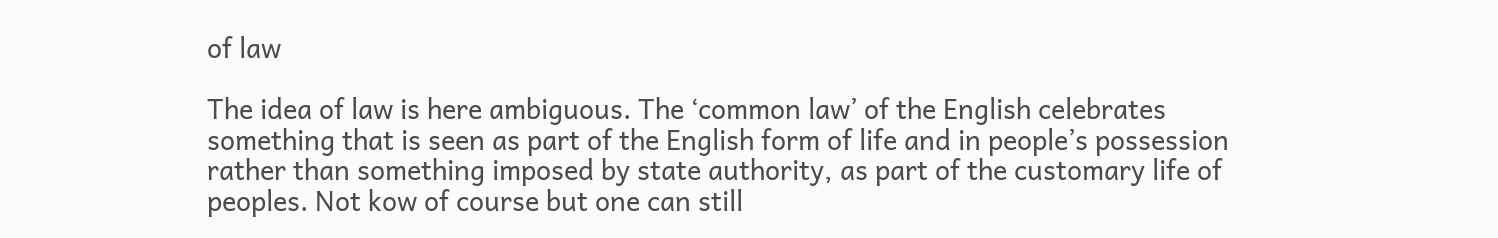of law

The idea of law is here ambiguous. The ‘common law’ of the English celebrates something that is seen as part of the English form of life and in people’s possession rather than something imposed by state authority, as part of the customary life of peoples. Not kow of course but one can still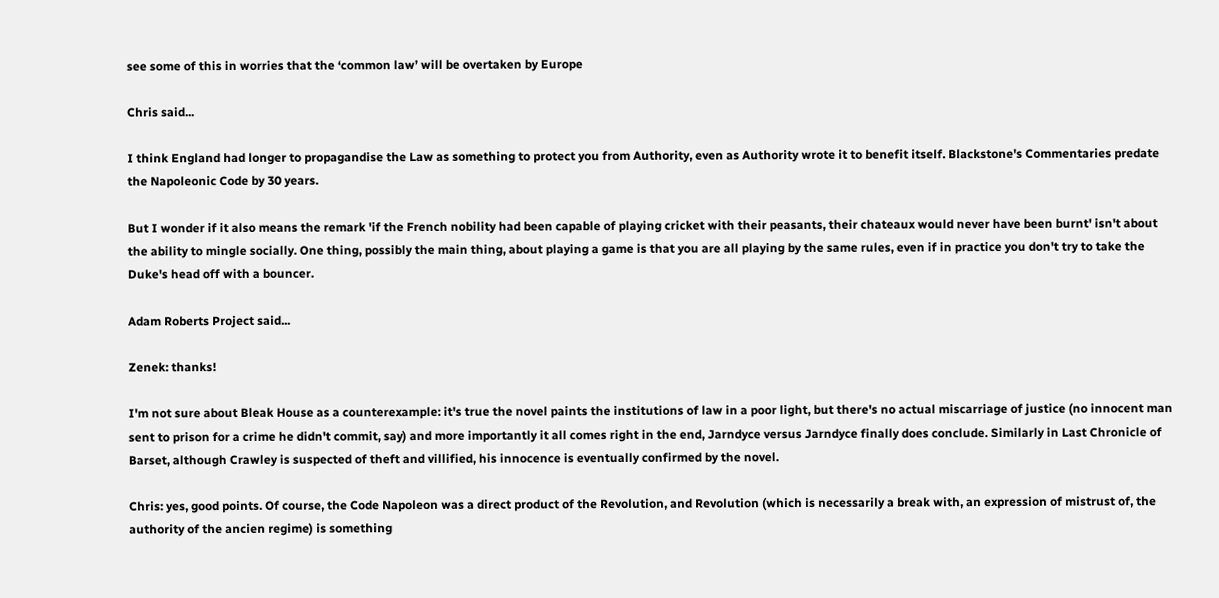see some of this in worries that the ‘common law’ will be overtaken by Europe

Chris said...

I think England had longer to propagandise the Law as something to protect you from Authority, even as Authority wrote it to benefit itself. Blackstone's Commentaries predate the Napoleonic Code by 30 years.

But I wonder if it also means the remark 'if the French nobility had been capable of playing cricket with their peasants, their chateaux would never have been burnt' isn't about the ability to mingle socially. One thing, possibly the main thing, about playing a game is that you are all playing by the same rules, even if in practice you don't try to take the Duke's head off with a bouncer.

Adam Roberts Project said...

Zenek: thanks!

I'm not sure about Bleak House as a counterexample: it's true the novel paints the institutions of law in a poor light, but there's no actual miscarriage of justice (no innocent man sent to prison for a crime he didn't commit, say) and more importantly it all comes right in the end, Jarndyce versus Jarndyce finally does conclude. Similarly in Last Chronicle of Barset, although Crawley is suspected of theft and villified, his innocence is eventually confirmed by the novel.

Chris: yes, good points. Of course, the Code Napoleon was a direct product of the Revolution, and Revolution (which is necessarily a break with, an expression of mistrust of, the authority of the ancien regime) is something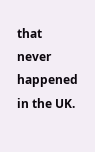that never happened in the UK.